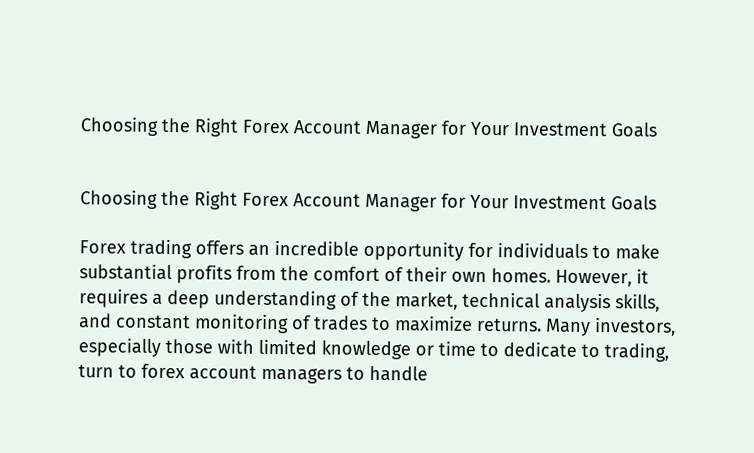Choosing the Right Forex Account Manager for Your Investment Goals


Choosing the Right Forex Account Manager for Your Investment Goals

Forex trading offers an incredible opportunity for individuals to make substantial profits from the comfort of their own homes. However, it requires a deep understanding of the market, technical analysis skills, and constant monitoring of trades to maximize returns. Many investors, especially those with limited knowledge or time to dedicate to trading, turn to forex account managers to handle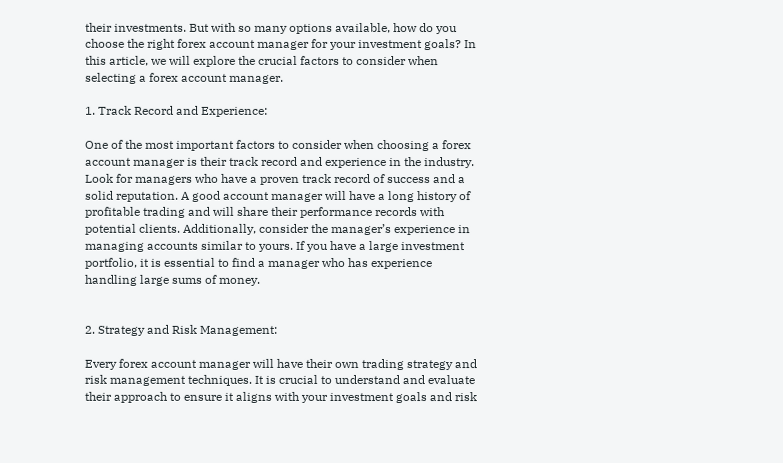their investments. But with so many options available, how do you choose the right forex account manager for your investment goals? In this article, we will explore the crucial factors to consider when selecting a forex account manager.

1. Track Record and Experience:

One of the most important factors to consider when choosing a forex account manager is their track record and experience in the industry. Look for managers who have a proven track record of success and a solid reputation. A good account manager will have a long history of profitable trading and will share their performance records with potential clients. Additionally, consider the manager’s experience in managing accounts similar to yours. If you have a large investment portfolio, it is essential to find a manager who has experience handling large sums of money.


2. Strategy and Risk Management:

Every forex account manager will have their own trading strategy and risk management techniques. It is crucial to understand and evaluate their approach to ensure it aligns with your investment goals and risk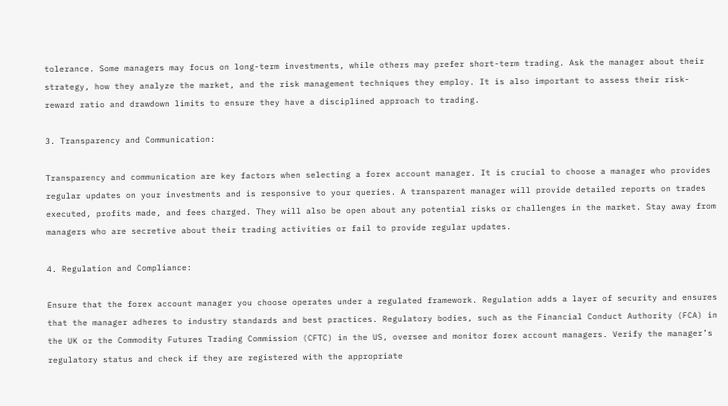tolerance. Some managers may focus on long-term investments, while others may prefer short-term trading. Ask the manager about their strategy, how they analyze the market, and the risk management techniques they employ. It is also important to assess their risk-reward ratio and drawdown limits to ensure they have a disciplined approach to trading.

3. Transparency and Communication:

Transparency and communication are key factors when selecting a forex account manager. It is crucial to choose a manager who provides regular updates on your investments and is responsive to your queries. A transparent manager will provide detailed reports on trades executed, profits made, and fees charged. They will also be open about any potential risks or challenges in the market. Stay away from managers who are secretive about their trading activities or fail to provide regular updates.

4. Regulation and Compliance:

Ensure that the forex account manager you choose operates under a regulated framework. Regulation adds a layer of security and ensures that the manager adheres to industry standards and best practices. Regulatory bodies, such as the Financial Conduct Authority (FCA) in the UK or the Commodity Futures Trading Commission (CFTC) in the US, oversee and monitor forex account managers. Verify the manager’s regulatory status and check if they are registered with the appropriate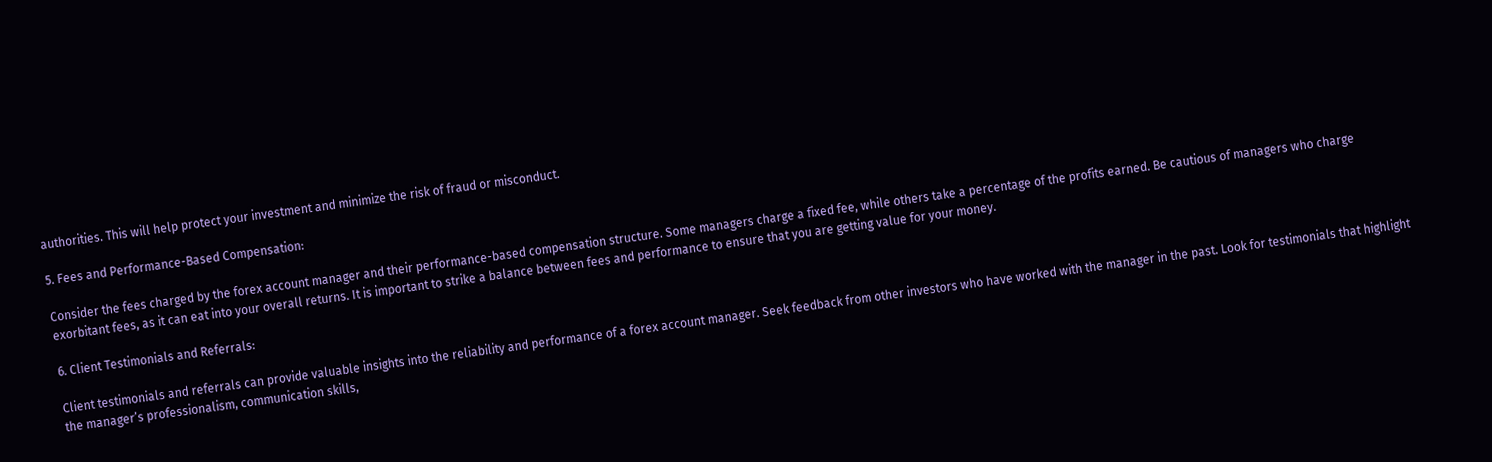authorities. This will help protect your investment and minimize the risk of fraud or misconduct.

5. Fees and Performance-Based Compensation:

Consider the fees charged by the forex account manager and their performance-based compensation structure. Some managers charge a fixed fee, while others take a percentage of the profits earned. Be cautious of managers who charge exorbitant fees, as it can eat into your overall returns. It is important to strike a balance between fees and performance to ensure that you are getting value for your money.

6. Client Testimonials and Referrals:

Client testimonials and referrals can provide valuable insights into the reliability and performance of a forex account manager. Seek feedback from other investors who have worked with the manager in the past. Look for testimonials that highlight the manager’s professionalism, communication skills,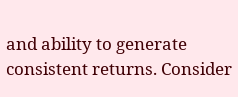and ability to generate consistent returns. Consider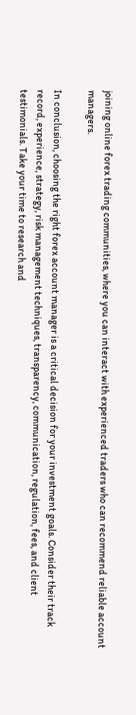joining online forex trading communities, where you can interact with experienced traders who can recommend reliable account managers.

In conclusion, choosing the right forex account manager is a critical decision for your investment goals. Consider their track record, experience, strategy, risk management techniques, transparency, communication, regulation, fees, and client testimonials. Take your time to research and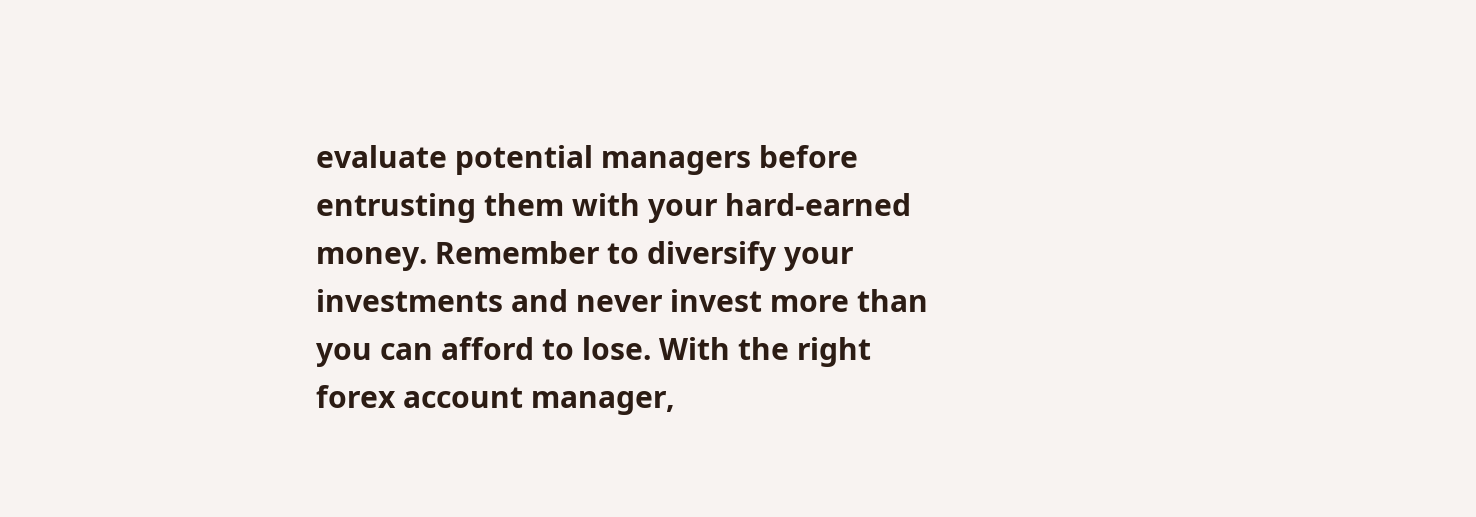evaluate potential managers before entrusting them with your hard-earned money. Remember to diversify your investments and never invest more than you can afford to lose. With the right forex account manager,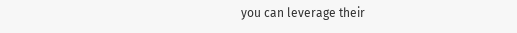you can leverage their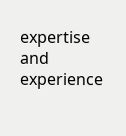expertise and experience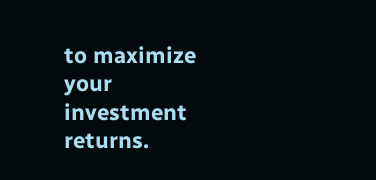to maximize your investment returns.